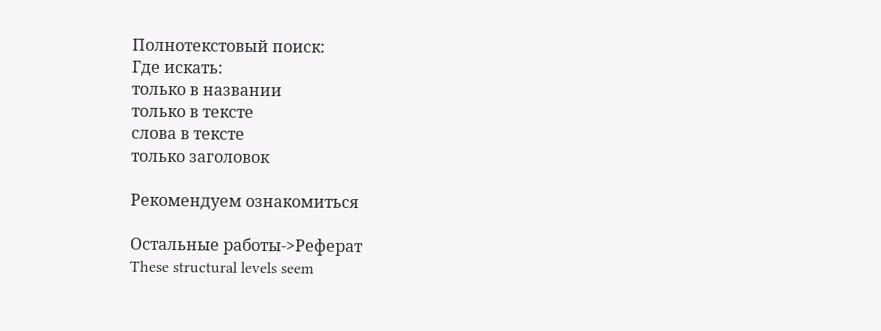Полнотекстовый поиск:
Где искать:
только в названии
только в тексте
слова в тексте
только заголовок

Рекомендуем ознакомиться

Остальные работы->Реферат
These structural levels seem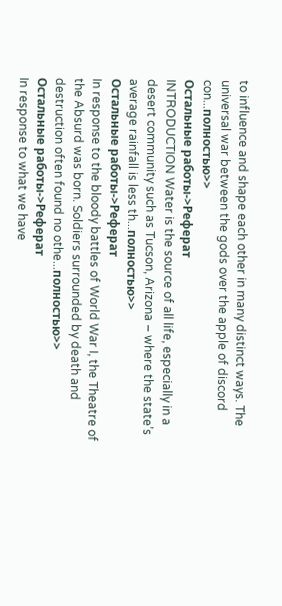to influence and shape each other in many distinct ways. The universal war between the gods over the apple of discord con...полностью>>
Остальные работы->Реферат
INTRODUCTION Water is the source of all life, especially in a desert community such as Tucson, Arizona – where the state’s average rainfall is less th...полностью>>
Остальные работы->Реферат
In response to the bloody battles of World War I, the Theatre of the Absurd was born. Soldiers surrounded by death and destruction often found no othe...полностью>>
Остальные работы->Реферат
In response to what we have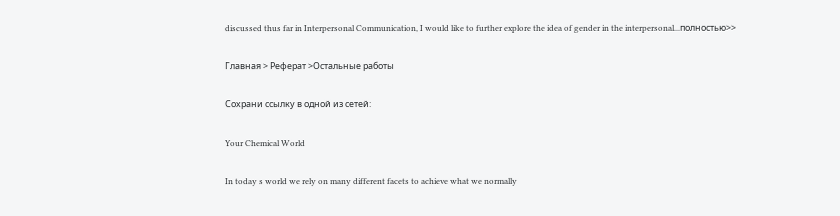discussed thus far in Interpersonal Communication, I would like to further explore the idea of gender in the interpersonal...полностью>>

Главная > Реферат >Остальные работы

Сохрани ссылку в одной из сетей:

Your Chemical World

In today s world we rely on many different facets to achieve what we normally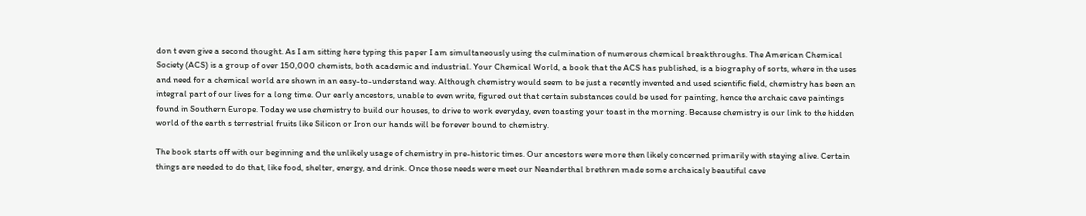don t even give a second thought. As I am sitting here typing this paper I am simultaneously using the culmination of numerous chemical breakthroughs. The American Chemical Society (ACS) is a group of over 150,000 chemists, both academic and industrial. Your Chemical World, a book that the ACS has published, is a biography of sorts, where in the uses and need for a chemical world are shown in an easy-to-understand way. Although chemistry would seem to be just a recently invented and used scientific field, chemistry has been an integral part of our lives for a long time. Our early ancestors, unable to even write, figured out that certain substances could be used for painting, hence the archaic cave paintings found in Southern Europe. Today we use chemistry to build our houses, to drive to work everyday, even toasting your toast in the morning. Because chemistry is our link to the hidden world of the earth s terrestrial fruits like Silicon or Iron our hands will be forever bound to chemistry.

The book starts off with our beginning and the unlikely usage of chemistry in pre-historic times. Our ancestors were more then likely concerned primarily with staying alive. Certain things are needed to do that, like food, shelter, energy, and drink. Once those needs were meet our Neanderthal brethren made some archaicaly beautiful cave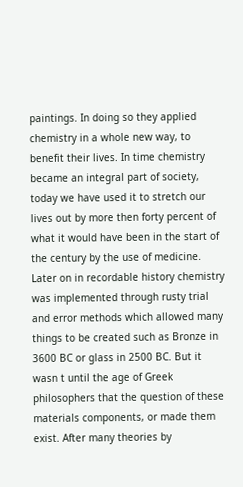paintings. In doing so they applied chemistry in a whole new way, to benefit their lives. In time chemistry became an integral part of society, today we have used it to stretch our lives out by more then forty percent of what it would have been in the start of the century by the use of medicine. Later on in recordable history chemistry was implemented through rusty trial and error methods which allowed many things to be created such as Bronze in 3600 BC or glass in 2500 BC. But it wasn t until the age of Greek philosophers that the question of these materials components, or made them exist. After many theories by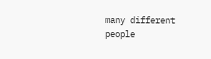many different people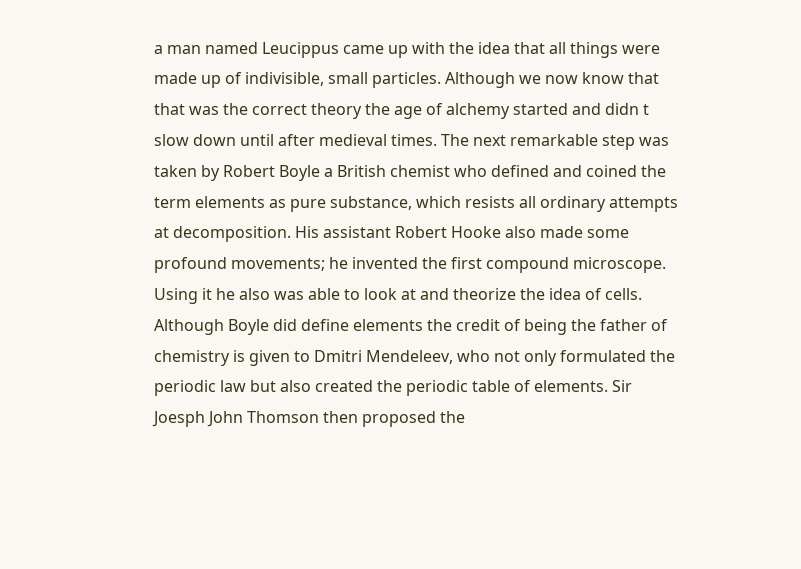a man named Leucippus came up with the idea that all things were made up of indivisible, small particles. Although we now know that that was the correct theory the age of alchemy started and didn t slow down until after medieval times. The next remarkable step was taken by Robert Boyle a British chemist who defined and coined the term elements as pure substance, which resists all ordinary attempts at decomposition. His assistant Robert Hooke also made some profound movements; he invented the first compound microscope. Using it he also was able to look at and theorize the idea of cells. Although Boyle did define elements the credit of being the father of chemistry is given to Dmitri Mendeleev, who not only formulated the periodic law but also created the periodic table of elements. Sir Joesph John Thomson then proposed the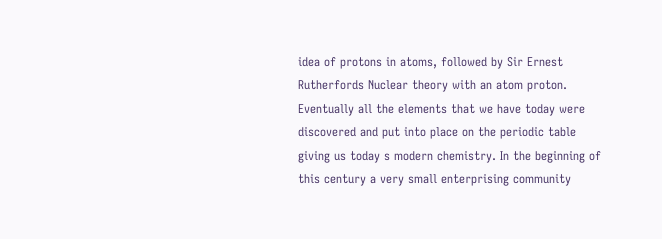idea of protons in atoms, followed by Sir Ernest Rutherfords Nuclear theory with an atom proton. Eventually all the elements that we have today were discovered and put into place on the periodic table giving us today s modern chemistry. In the beginning of this century a very small enterprising community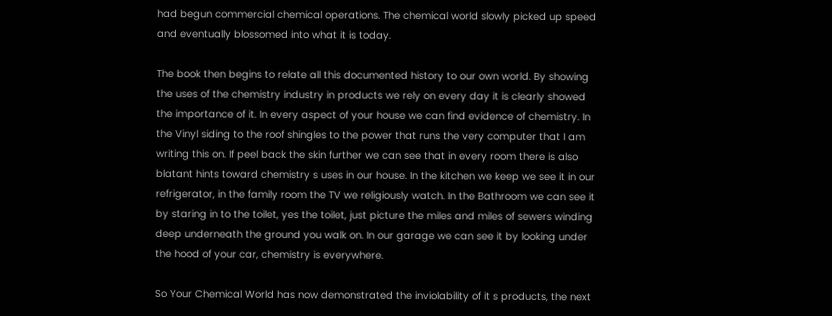had begun commercial chemical operations. The chemical world slowly picked up speed and eventually blossomed into what it is today.

The book then begins to relate all this documented history to our own world. By showing the uses of the chemistry industry in products we rely on every day it is clearly showed the importance of it. In every aspect of your house we can find evidence of chemistry. In the Vinyl siding to the roof shingles to the power that runs the very computer that I am writing this on. If peel back the skin further we can see that in every room there is also blatant hints toward chemistry s uses in our house. In the kitchen we keep we see it in our refrigerator, in the family room the TV we religiously watch. In the Bathroom we can see it by staring in to the toilet, yes the toilet, just picture the miles and miles of sewers winding deep underneath the ground you walk on. In our garage we can see it by looking under the hood of your car, chemistry is everywhere.

So Your Chemical World has now demonstrated the inviolability of it s products, the next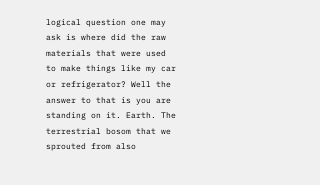logical question one may ask is where did the raw materials that were used to make things like my car or refrigerator? Well the answer to that is you are standing on it. Earth. The terrestrial bosom that we sprouted from also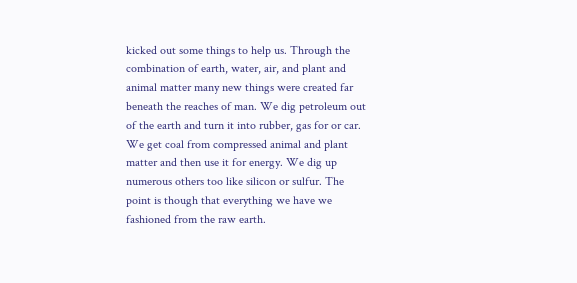kicked out some things to help us. Through the combination of earth, water, air, and plant and animal matter many new things were created far beneath the reaches of man. We dig petroleum out of the earth and turn it into rubber, gas for or car. We get coal from compressed animal and plant matter and then use it for energy. We dig up numerous others too like silicon or sulfur. The point is though that everything we have we fashioned from the raw earth.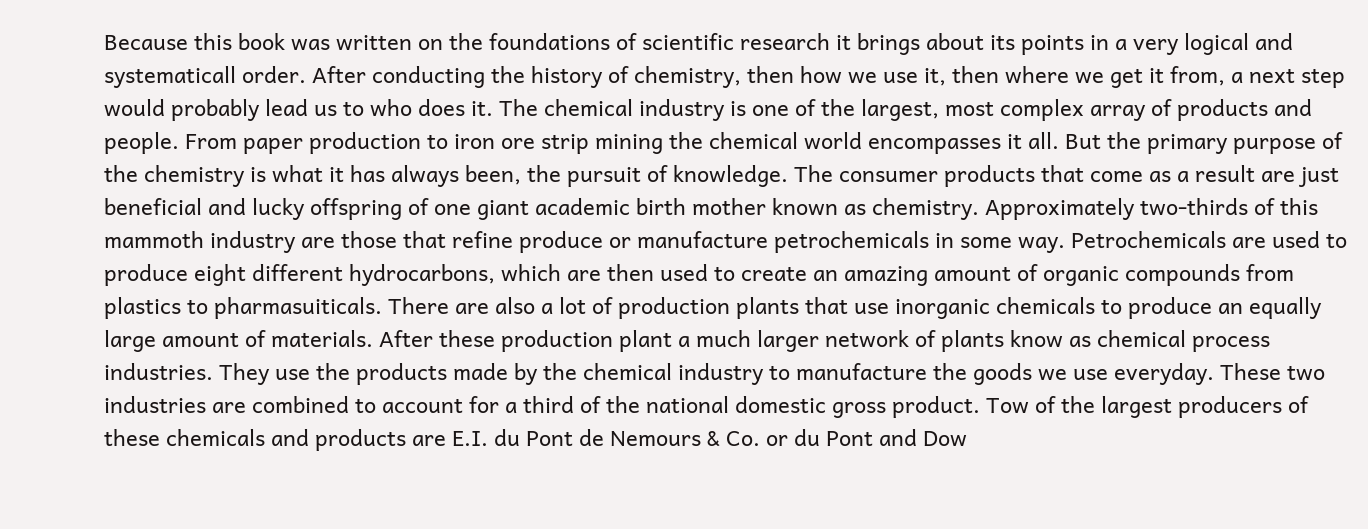Because this book was written on the foundations of scientific research it brings about its points in a very logical and systematicall order. After conducting the history of chemistry, then how we use it, then where we get it from, a next step would probably lead us to who does it. The chemical industry is one of the largest, most complex array of products and people. From paper production to iron ore strip mining the chemical world encompasses it all. But the primary purpose of the chemistry is what it has always been, the pursuit of knowledge. The consumer products that come as a result are just beneficial and lucky offspring of one giant academic birth mother known as chemistry. Approximately two-thirds of this mammoth industry are those that refine produce or manufacture petrochemicals in some way. Petrochemicals are used to produce eight different hydrocarbons, which are then used to create an amazing amount of organic compounds from plastics to pharmasuiticals. There are also a lot of production plants that use inorganic chemicals to produce an equally large amount of materials. After these production plant a much larger network of plants know as chemical process industries. They use the products made by the chemical industry to manufacture the goods we use everyday. These two industries are combined to account for a third of the national domestic gross product. Tow of the largest producers of these chemicals and products are E.I. du Pont de Nemours & Co. or du Pont and Dow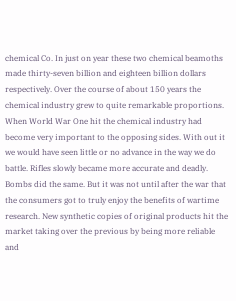chemical Co. In just on year these two chemical beamoths made thirty-seven billion and eighteen billion dollars respectively. Over the course of about 150 years the chemical industry grew to quite remarkable proportions. When World War One hit the chemical industry had become very important to the opposing sides. With out it we would have seen little or no advance in the way we do battle. Rifles slowly became more accurate and deadly. Bombs did the same. But it was not until after the war that the consumers got to truly enjoy the benefits of wartime research. New synthetic copies of original products hit the market taking over the previous by being more reliable and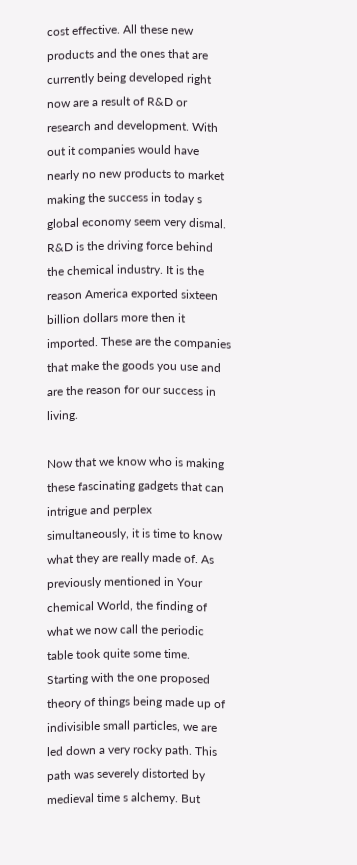cost effective. All these new products and the ones that are currently being developed right now are a result of R&D or research and development. With out it companies would have nearly no new products to market making the success in today s global economy seem very dismal. R&D is the driving force behind the chemical industry. It is the reason America exported sixteen billion dollars more then it imported. These are the companies that make the goods you use and are the reason for our success in living.

Now that we know who is making these fascinating gadgets that can intrigue and perplex simultaneously, it is time to know what they are really made of. As previously mentioned in Your chemical World, the finding of what we now call the periodic table took quite some time. Starting with the one proposed theory of things being made up of indivisible small particles, we are led down a very rocky path. This path was severely distorted by medieval time s alchemy. But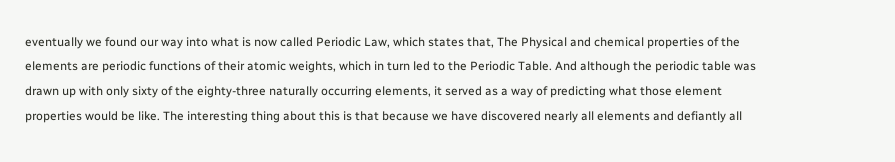eventually we found our way into what is now called Periodic Law, which states that, The Physical and chemical properties of the elements are periodic functions of their atomic weights, which in turn led to the Periodic Table. And although the periodic table was drawn up with only sixty of the eighty-three naturally occurring elements, it served as a way of predicting what those element properties would be like. The interesting thing about this is that because we have discovered nearly all elements and defiantly all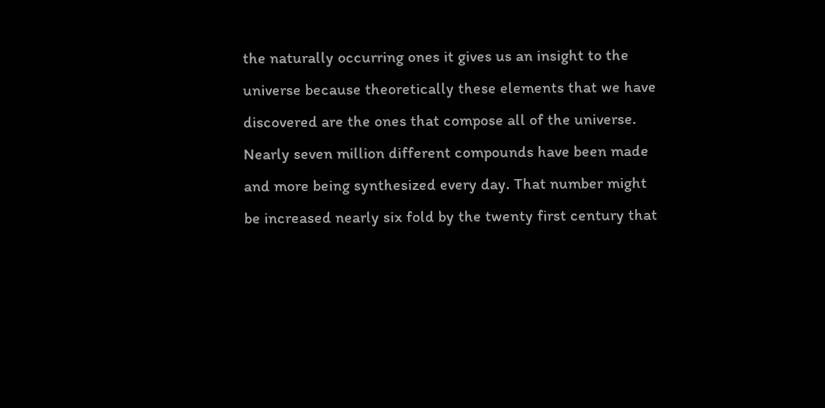the naturally occurring ones it gives us an insight to the universe because theoretically these elements that we have discovered are the ones that compose all of the universe. Nearly seven million different compounds have been made and more being synthesized every day. That number might be increased nearly six fold by the twenty first century that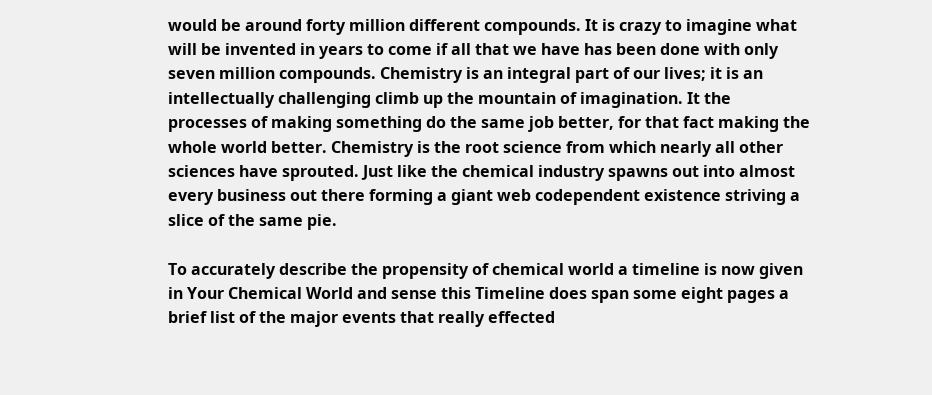would be around forty million different compounds. It is crazy to imagine what will be invented in years to come if all that we have has been done with only seven million compounds. Chemistry is an integral part of our lives; it is an intellectually challenging climb up the mountain of imagination. It the processes of making something do the same job better, for that fact making the whole world better. Chemistry is the root science from which nearly all other sciences have sprouted. Just like the chemical industry spawns out into almost every business out there forming a giant web codependent existence striving a slice of the same pie.

To accurately describe the propensity of chemical world a timeline is now given in Your Chemical World and sense this Timeline does span some eight pages a brief list of the major events that really effected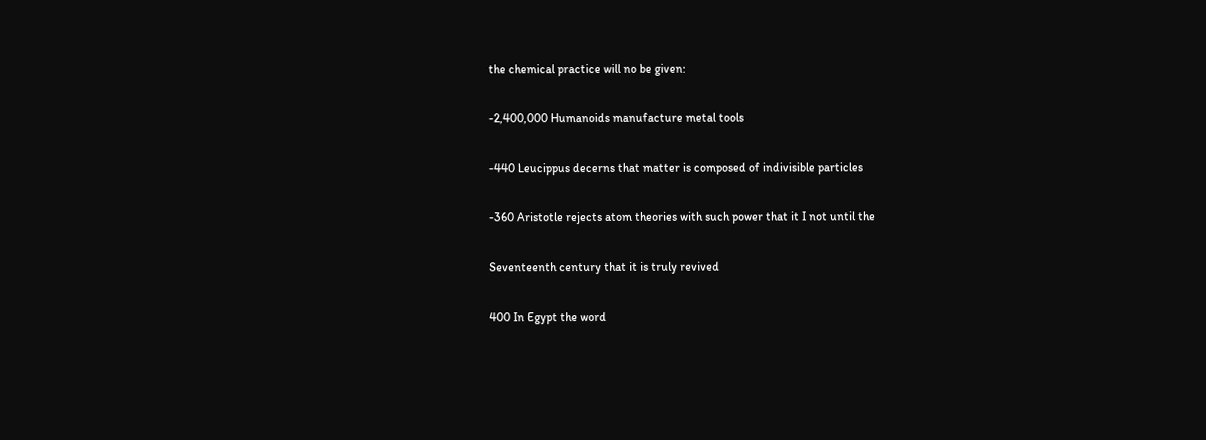the chemical practice will no be given:

-2,400,000 Humanoids manufacture metal tools

-440 Leucippus decerns that matter is composed of indivisible particles

-360 Aristotle rejects atom theories with such power that it I not until the

Seventeenth century that it is truly revived

400 In Egypt the word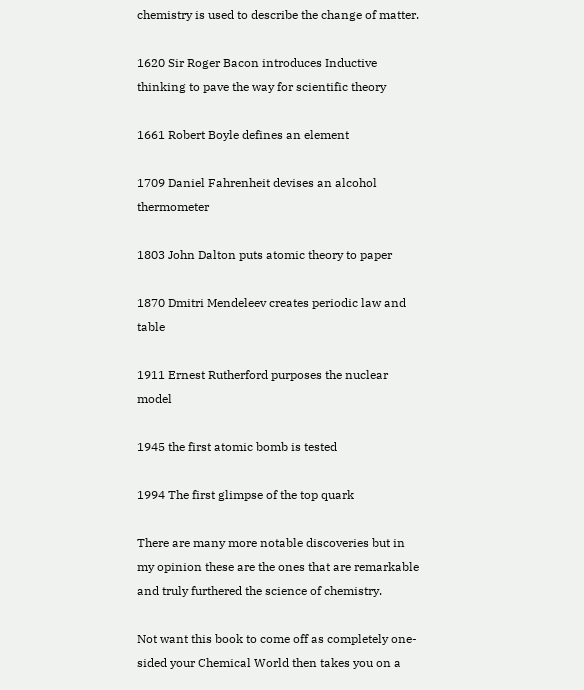chemistry is used to describe the change of matter.

1620 Sir Roger Bacon introduces Inductive thinking to pave the way for scientific theory

1661 Robert Boyle defines an element

1709 Daniel Fahrenheit devises an alcohol thermometer

1803 John Dalton puts atomic theory to paper

1870 Dmitri Mendeleev creates periodic law and table

1911 Ernest Rutherford purposes the nuclear model

1945 the first atomic bomb is tested

1994 The first glimpse of the top quark

There are many more notable discoveries but in my opinion these are the ones that are remarkable and truly furthered the science of chemistry.

Not want this book to come off as completely one-sided your Chemical World then takes you on a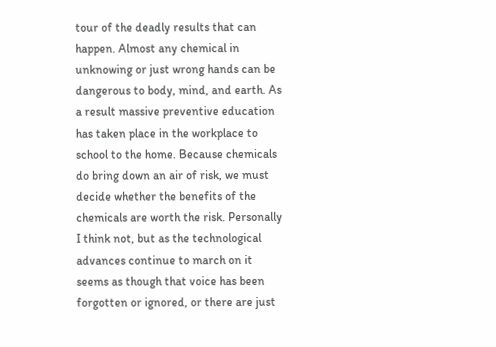tour of the deadly results that can happen. Almost any chemical in unknowing or just wrong hands can be dangerous to body, mind, and earth. As a result massive preventive education has taken place in the workplace to school to the home. Because chemicals do bring down an air of risk, we must decide whether the benefits of the chemicals are worth the risk. Personally I think not, but as the technological advances continue to march on it seems as though that voice has been forgotten or ignored, or there are just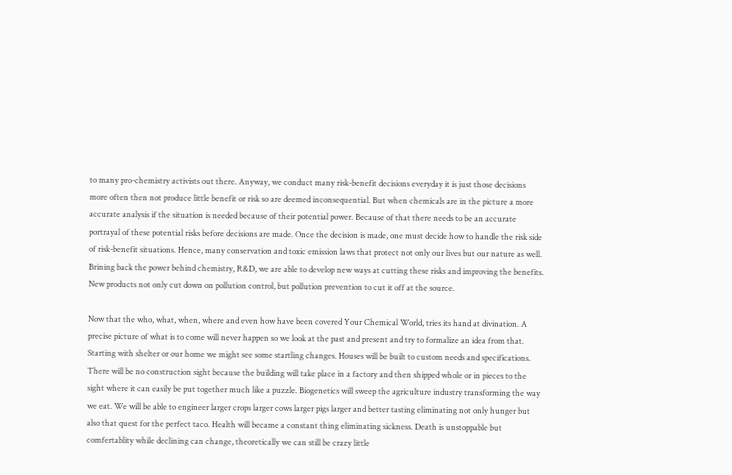to many pro-chemistry activists out there. Anyway, we conduct many risk-benefit decisions everyday it is just those decisions more often then not produce little benefit or risk so are deemed inconsequential. But when chemicals are in the picture a more accurate analysis if the situation is needed because of their potential power. Because of that there needs to be an accurate portrayal of these potential risks before decisions are made. Once the decision is made, one must decide how to handle the risk side of risk-benefit situations. Hence, many conservation and toxic emission laws that protect not only our lives but our nature as well. Brining back the power behind chemistry, R&D, we are able to develop new ways at cutting these risks and improving the benefits. New products not only cut down on pollution control, but pollution prevention to cut it off at the source.

Now that the who, what, when, where and even how have been covered Your Chemical World, tries its hand at divination. A precise picture of what is to come will never happen so we look at the past and present and try to formalize an idea from that. Starting with shelter or our home we might see some startling changes. Houses will be built to custom needs and specifications. There will be no construction sight because the building will take place in a factory and then shipped whole or in pieces to the sight where it can easily be put together much like a puzzle. Biogenetics will sweep the agriculture industry transforming the way we eat. We will be able to engineer larger crops larger cows larger pigs larger and better tasting eliminating not only hunger but also that quest for the perfect taco. Health will became a constant thing eliminating sickness. Death is unstoppable but comfertablity while declining can change, theoretically we can still be crazy little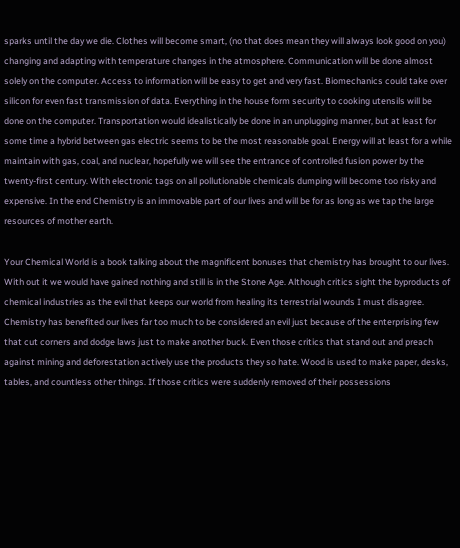sparks until the day we die. Clothes will become smart, (no that does mean they will always look good on you) changing and adapting with temperature changes in the atmosphere. Communication will be done almost solely on the computer. Access to information will be easy to get and very fast. Biomechanics could take over silicon for even fast transmission of data. Everything in the house form security to cooking utensils will be done on the computer. Transportation would idealistically be done in an unplugging manner, but at least for some time a hybrid between gas electric seems to be the most reasonable goal. Energy will at least for a while maintain with gas, coal, and nuclear, hopefully we will see the entrance of controlled fusion power by the twenty-first century. With electronic tags on all pollutionable chemicals dumping will become too risky and expensive. In the end Chemistry is an immovable part of our lives and will be for as long as we tap the large resources of mother earth.

Your Chemical World is a book talking about the magnificent bonuses that chemistry has brought to our lives. With out it we would have gained nothing and still is in the Stone Age. Although critics sight the byproducts of chemical industries as the evil that keeps our world from healing its terrestrial wounds I must disagree. Chemistry has benefited our lives far too much to be considered an evil just because of the enterprising few that cut corners and dodge laws just to make another buck. Even those critics that stand out and preach against mining and deforestation actively use the products they so hate. Wood is used to make paper, desks, tables, and countless other things. If those critics were suddenly removed of their possessions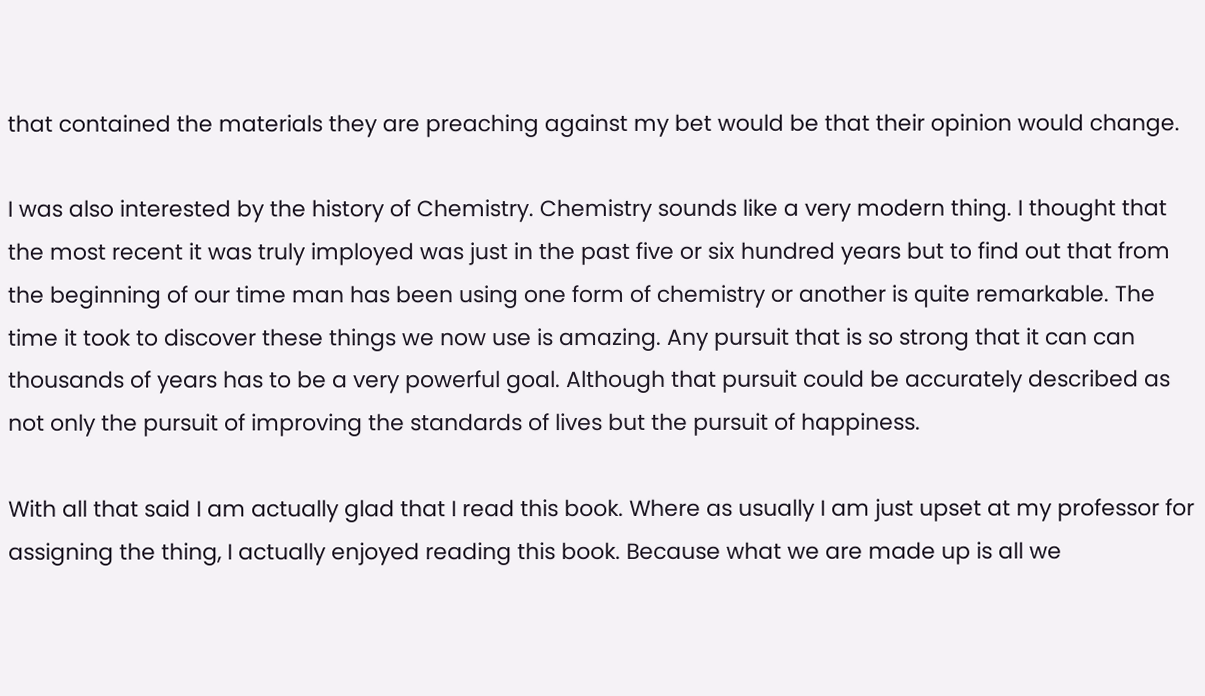that contained the materials they are preaching against my bet would be that their opinion would change.

I was also interested by the history of Chemistry. Chemistry sounds like a very modern thing. I thought that the most recent it was truly imployed was just in the past five or six hundred years but to find out that from the beginning of our time man has been using one form of chemistry or another is quite remarkable. The time it took to discover these things we now use is amazing. Any pursuit that is so strong that it can can thousands of years has to be a very powerful goal. Although that pursuit could be accurately described as not only the pursuit of improving the standards of lives but the pursuit of happiness.

With all that said I am actually glad that I read this book. Where as usually I am just upset at my professor for assigning the thing, I actually enjoyed reading this book. Because what we are made up is all we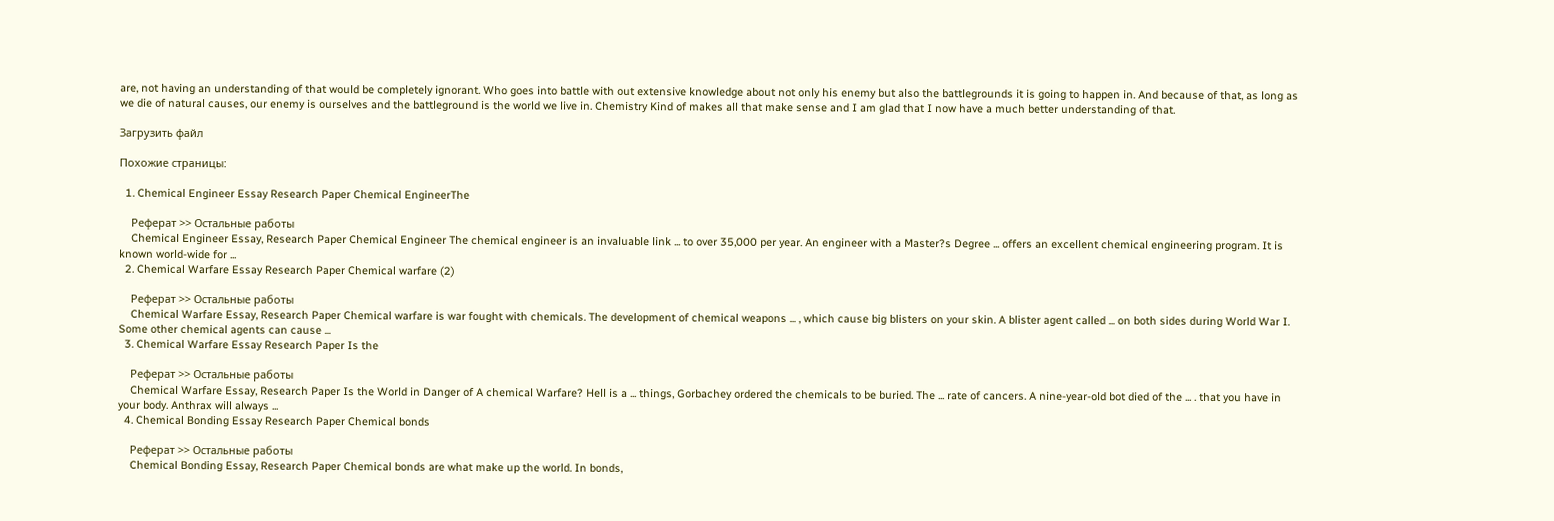are, not having an understanding of that would be completely ignorant. Who goes into battle with out extensive knowledge about not only his enemy but also the battlegrounds it is going to happen in. And because of that, as long as we die of natural causes, our enemy is ourselves and the battleground is the world we live in. Chemistry Kind of makes all that make sense and I am glad that I now have a much better understanding of that.

Загрузить файл

Похожие страницы:

  1. Chemical Engineer Essay Research Paper Chemical EngineerThe

    Реферат >> Остальные работы
    Chemical Engineer Essay, Research Paper Chemical Engineer The chemical engineer is an invaluable link ... to over 35,000 per year. An engineer with a Master?s Degree ... offers an excellent chemical engineering program. It is known world-wide for ...
  2. Chemical Warfare Essay Research Paper Chemical warfare (2)

    Реферат >> Остальные работы
    Chemical Warfare Essay, Research Paper Chemical warfare is war fought with chemicals. The development of chemical weapons ... , which cause big blisters on your skin. A blister agent called ... on both sides during World War I. Some other chemical agents can cause ...
  3. Chemical Warfare Essay Research Paper Is the

    Реферат >> Остальные работы
    Chemical Warfare Essay, Research Paper Is the World in Danger of A chemical Warfare? Hell is a ... things, Gorbachey ordered the chemicals to be buried. The ... rate of cancers. A nine-year-old bot died of the ... . that you have in your body. Anthrax will always ...
  4. Chemical Bonding Essay Research Paper Chemical bonds

    Реферат >> Остальные работы
    Chemical Bonding Essay, Research Paper Chemical bonds are what make up the world. In bonds,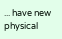... have new physical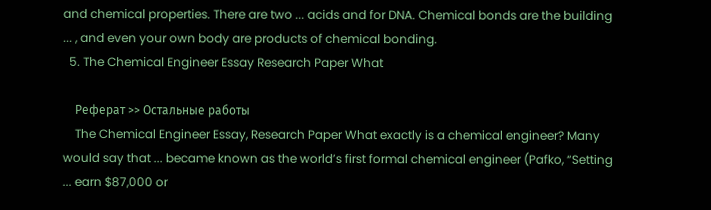and chemical properties. There are two ... acids and for DNA. Chemical bonds are the building ... , and even your own body are products of chemical bonding.
  5. The Chemical Engineer Essay Research Paper What

    Реферат >> Остальные работы
    The Chemical Engineer Essay, Research Paper What exactly is a chemical engineer? Many would say that ... became known as the world’s first formal chemical engineer (Pafko, “Setting ... earn $87,000 or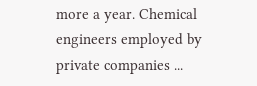more a year. Chemical engineers employed by private companies ...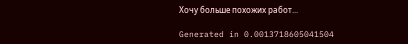Хочу больше похожих работ...

Generated in 0.0013718605041504